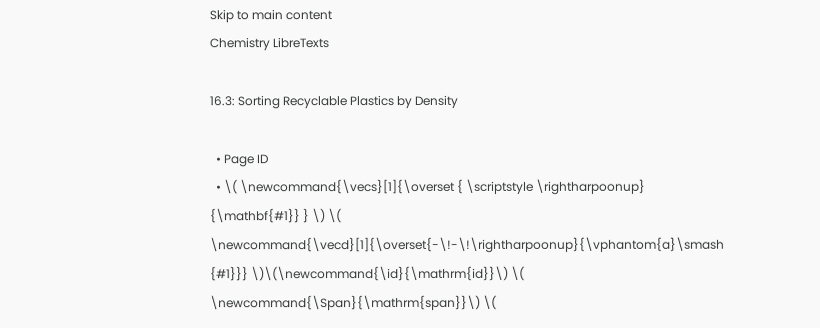Skip to main content
Chemistry LibreTexts

16.3: Sorting Recyclable Plastics by Density

  • Page ID
  • \( \newcommand{\vecs}[1]{\overset { \scriptstyle \rightharpoonup} {\mathbf{#1}} } \) \( \newcommand{\vecd}[1]{\overset{-\!-\!\rightharpoonup}{\vphantom{a}\smash {#1}}} \)\(\newcommand{\id}{\mathrm{id}}\) \( \newcommand{\Span}{\mathrm{span}}\) \(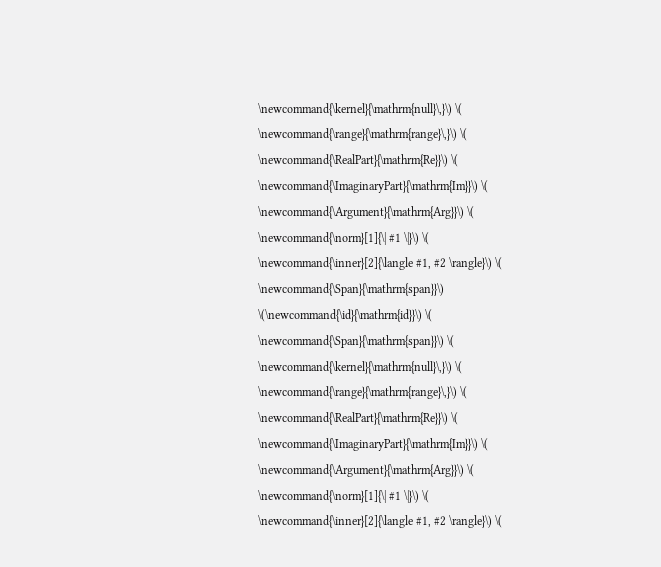\newcommand{\kernel}{\mathrm{null}\,}\) \( \newcommand{\range}{\mathrm{range}\,}\) \( \newcommand{\RealPart}{\mathrm{Re}}\) \( \newcommand{\ImaginaryPart}{\mathrm{Im}}\) \( \newcommand{\Argument}{\mathrm{Arg}}\) \( \newcommand{\norm}[1]{\| #1 \|}\) \( \newcommand{\inner}[2]{\langle #1, #2 \rangle}\) \( \newcommand{\Span}{\mathrm{span}}\) \(\newcommand{\id}{\mathrm{id}}\) \( \newcommand{\Span}{\mathrm{span}}\) \( \newcommand{\kernel}{\mathrm{null}\,}\) \( \newcommand{\range}{\mathrm{range}\,}\) \( \newcommand{\RealPart}{\mathrm{Re}}\) \( \newcommand{\ImaginaryPart}{\mathrm{Im}}\) \( \newcommand{\Argument}{\mathrm{Arg}}\) \( \newcommand{\norm}[1]{\| #1 \|}\) \( \newcommand{\inner}[2]{\langle #1, #2 \rangle}\) \(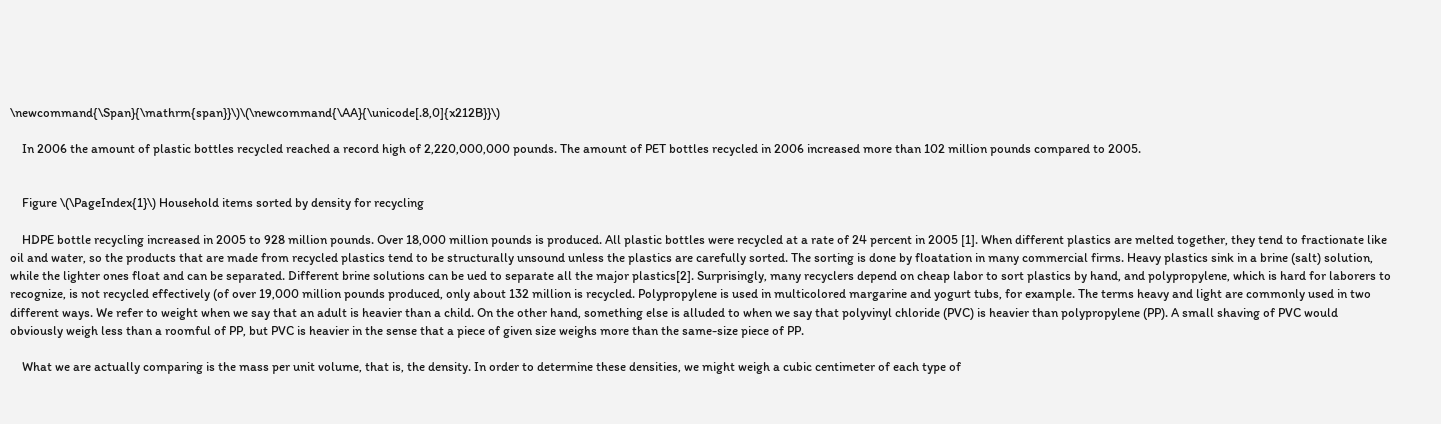\newcommand{\Span}{\mathrm{span}}\)\(\newcommand{\AA}{\unicode[.8,0]{x212B}}\)

    In 2006 the amount of plastic bottles recycled reached a record high of 2,220,000,000 pounds. The amount of PET bottles recycled in 2006 increased more than 102 million pounds compared to 2005.


    Figure \(\PageIndex{1}\) Household items sorted by density for recycling

    HDPE bottle recycling increased in 2005 to 928 million pounds. Over 18,000 million pounds is produced. All plastic bottles were recycled at a rate of 24 percent in 2005 [1]. When different plastics are melted together, they tend to fractionate like oil and water, so the products that are made from recycled plastics tend to be structurally unsound unless the plastics are carefully sorted. The sorting is done by floatation in many commercial firms. Heavy plastics sink in a brine (salt) solution, while the lighter ones float and can be separated. Different brine solutions can be ued to separate all the major plastics[2]. Surprisingly, many recyclers depend on cheap labor to sort plastics by hand, and polypropylene, which is hard for laborers to recognize, is not recycled effectively (of over 19,000 million pounds produced, only about 132 million is recycled. Polypropylene is used in multicolored margarine and yogurt tubs, for example. The terms heavy and light are commonly used in two different ways. We refer to weight when we say that an adult is heavier than a child. On the other hand, something else is alluded to when we say that polyvinyl chloride (PVC) is heavier than polypropylene (PP). A small shaving of PVC would obviously weigh less than a roomful of PP, but PVC is heavier in the sense that a piece of given size weighs more than the same-size piece of PP.

    What we are actually comparing is the mass per unit volume, that is, the density. In order to determine these densities, we might weigh a cubic centimeter of each type of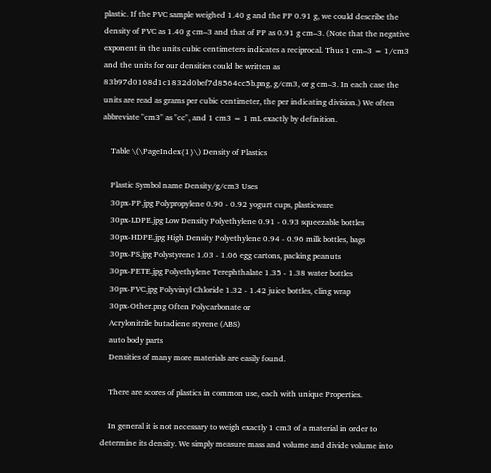plastic. If the PVC sample weighed 1.40 g and the PP 0.91 g, we could describe the density of PVC as 1.40 g cm–3 and that of PP as 0.91 g cm–3. (Note that the negative exponent in the units cubic centimeters indicates a reciprocal. Thus 1 cm–3 = 1/cm3 and the units for our densities could be written as 83b97d0168d1c1832d0bef7d8564cc5b.png, g/cm3, or g cm–3. In each case the units are read as grams per cubic centimeter, the per indicating division.) We often abbreviate "cm3" as "cc", and 1 cm3 = 1 mL exactly by definition.

    Table \(\PageIndex{1}\) Density of Plastics

    Plastic Symbol name Density/g/cm3 Uses
    30px-PP.jpg Polypropylene 0.90 - 0.92 yogurt cups, plasticware
    30px-LDPE.jpg Low Density Polyethylene 0.91 - 0.93 squeezable bottles
    30px-HDPE.jpg High Density Polyethylene 0.94 - 0.96 milk bottles, bags
    30px-PS.jpg Polystyrene 1.03 - 1.06 egg cartons, packing peanuts
    30px-PETE.jpg Polyethylene Terephthalate 1.35 - 1.38 water bottles
    30px-PVC.jpg Polyvinyl Chloride 1.32 - 1.42 juice bottles, cling wrap
    30px-Other.png Often Polycarbonate or
    Acrylonitrile butadiene styrene (ABS)
    auto body parts
    Densities of many more materials are easily found.

    There are scores of plastics in common use, each with unique Properties.

    In general it is not necessary to weigh exactly 1 cm3 of a material in order to determine its density. We simply measure mass and volume and divide volume into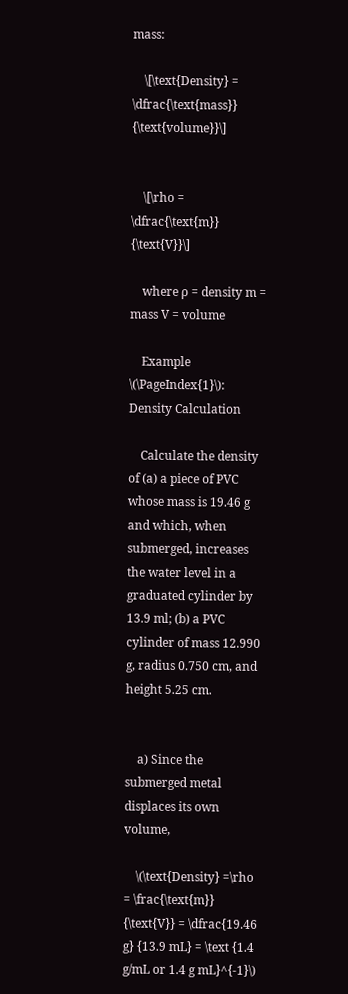mass:

    \[\text{Density} = \dfrac{\text{mass}} {\text{volume}}\]


    \[\rho = \dfrac{\text{m}} {\text{V}}\]

    where ρ = density m = mass V = volume

    Example \(\PageIndex{1}\): Density Calculation

    Calculate the density of (a) a piece of PVC whose mass is 19.46 g and which, when submerged, increases the water level in a graduated cylinder by 13.9 ml; (b) a PVC cylinder of mass 12.990 g, radius 0.750 cm, and height 5.25 cm.


    a) Since the submerged metal displaces its own volume,

    \(\text{Density} =\rho = \frac{\text{m}} {\text{V}} = \dfrac{19.46 g} {13.9 mL} = \text {1.4 g/mL or 1.4 g mL}^{-1}\)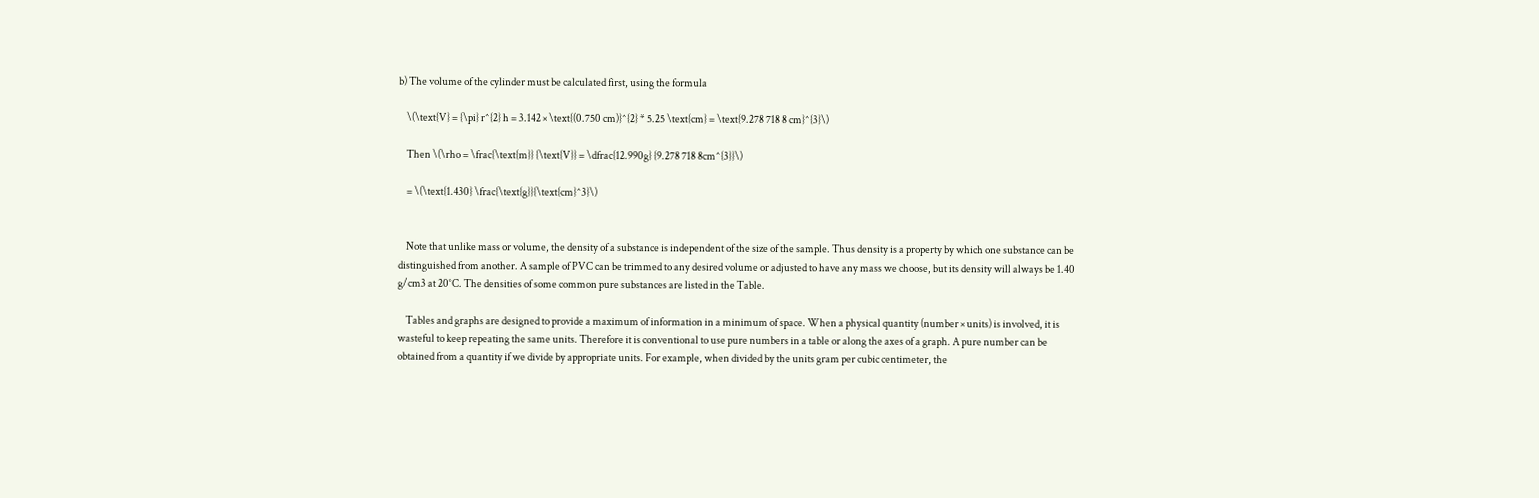b) The volume of the cylinder must be calculated first, using the formula

    \(\text{V} = {\pi} r^{2} h = 3.142 × \text{(0.750 cm)}^{2} * 5.25 \text{cm} = \text{9.278 718 8 cm}^{3}\)

    Then \(\rho = \frac{\text{m}} {\text{V}} = \dfrac{12.990g} {9.278 718 8cm^{3}}\)

    = \(\text{1.430} \frac{\text{g}}{\text{cm}^3}\)


    Note that unlike mass or volume, the density of a substance is independent of the size of the sample. Thus density is a property by which one substance can be distinguished from another. A sample of PVC can be trimmed to any desired volume or adjusted to have any mass we choose, but its density will always be 1.40 g/cm3 at 20°C. The densities of some common pure substances are listed in the Table.

    Tables and graphs are designed to provide a maximum of information in a minimum of space. When a physical quantity (number × units) is involved, it is wasteful to keep repeating the same units. Therefore it is conventional to use pure numbers in a table or along the axes of a graph. A pure number can be obtained from a quantity if we divide by appropriate units. For example, when divided by the units gram per cubic centimeter, the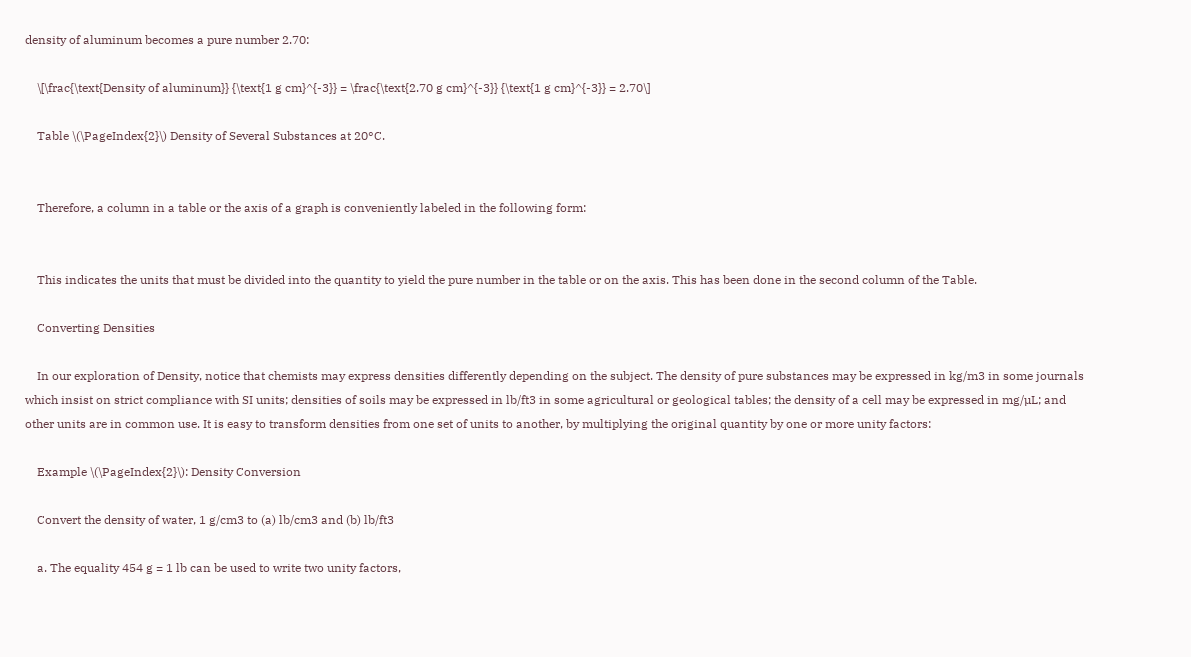density of aluminum becomes a pure number 2.70:

    \[\frac{\text{Density of aluminum}} {\text{1 g cm}^{-3}} = \frac{\text{2.70 g cm}^{-3}} {\text{1 g cm}^{-3}} = 2.70\]

    Table \(\PageIndex{2}\) Density of Several Substances at 20°C.


    Therefore, a column in a table or the axis of a graph is conveniently labeled in the following form:


    This indicates the units that must be divided into the quantity to yield the pure number in the table or on the axis. This has been done in the second column of the Table.

    Converting Densities

    In our exploration of Density, notice that chemists may express densities differently depending on the subject. The density of pure substances may be expressed in kg/m3 in some journals which insist on strict compliance with SI units; densities of soils may be expressed in lb/ft3 in some agricultural or geological tables; the density of a cell may be expressed in mg/µL; and other units are in common use. It is easy to transform densities from one set of units to another, by multiplying the original quantity by one or more unity factors:

    Example \(\PageIndex{2}\): Density Conversion

    Convert the density of water, 1 g/cm3 to (a) lb/cm3 and (b) lb/ft3

    a. The equality 454 g = 1 lb can be used to write two unity factors,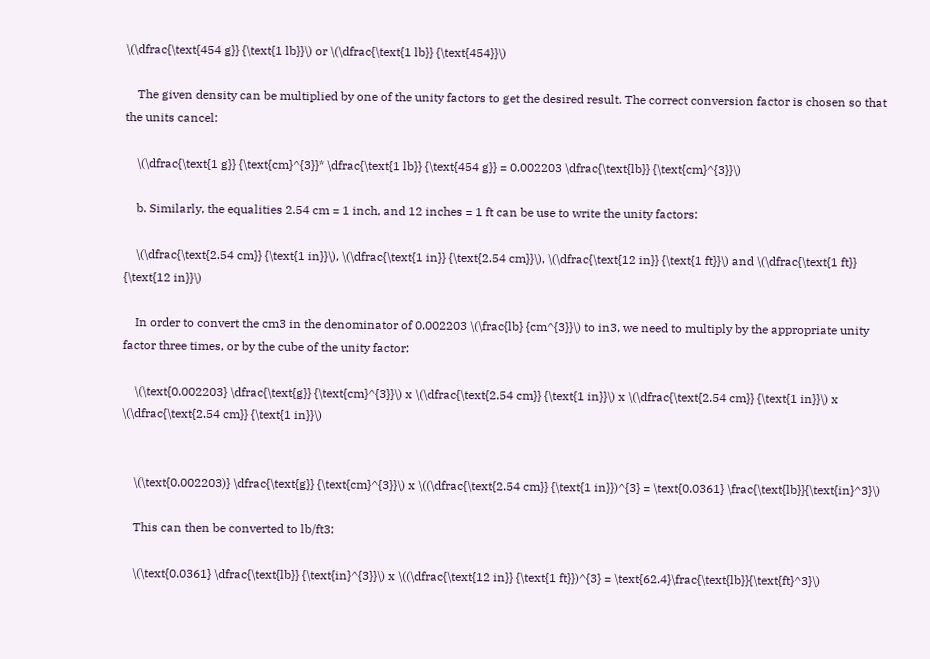\(\dfrac{\text{454 g}} {\text{1 lb}}\) or \(\dfrac{\text{1 lb}} {\text{454}}\)

    The given density can be multiplied by one of the unity factors to get the desired result. The correct conversion factor is chosen so that the units cancel:

    \(\dfrac{\text{1 g}} {\text{cm}^{3}}* \dfrac{\text{1 lb}} {\text{454 g}} = 0.002203 \dfrac{\text{lb}} {\text{cm}^{3}}\)

    b. Similarly, the equalities 2.54 cm = 1 inch, and 12 inches = 1 ft can be use to write the unity factors:

    \(\dfrac{\text{2.54 cm}} {\text{1 in}}\), \(\dfrac{\text{1 in}} {\text{2.54 cm}}\), \(\dfrac{\text{12 in}} {\text{1 ft}}\) and \(\dfrac{\text{1 ft}} {\text{12 in}}\)

    In order to convert the cm3 in the denominator of 0.002203 \(\frac{lb} {cm^{3}}\) to in3, we need to multiply by the appropriate unity factor three times, or by the cube of the unity factor:

    \(\text{0.002203} \dfrac{\text{g}} {\text{cm}^{3}}\) x \(\dfrac{\text{2.54 cm}} {\text{1 in}}\) x \(\dfrac{\text{2.54 cm}} {\text{1 in}}\) x \(\dfrac{\text{2.54 cm}} {\text{1 in}}\)


    \(\text{0.002203)} \dfrac{\text{g}} {\text{cm}^{3}}\) x \((\dfrac{\text{2.54 cm}} {\text{1 in}})^{3} = \text{0.0361} \frac{\text{lb}}{\text{in}^3}\)

    This can then be converted to lb/ft3:

    \(\text{0.0361} \dfrac{\text{lb}} {\text{in}^{3}}\) x \((\dfrac{\text{12 in}} {\text{1 ft}})^{3} = \text{62.4}\frac{\text{lb}}{\text{ft}^3}\)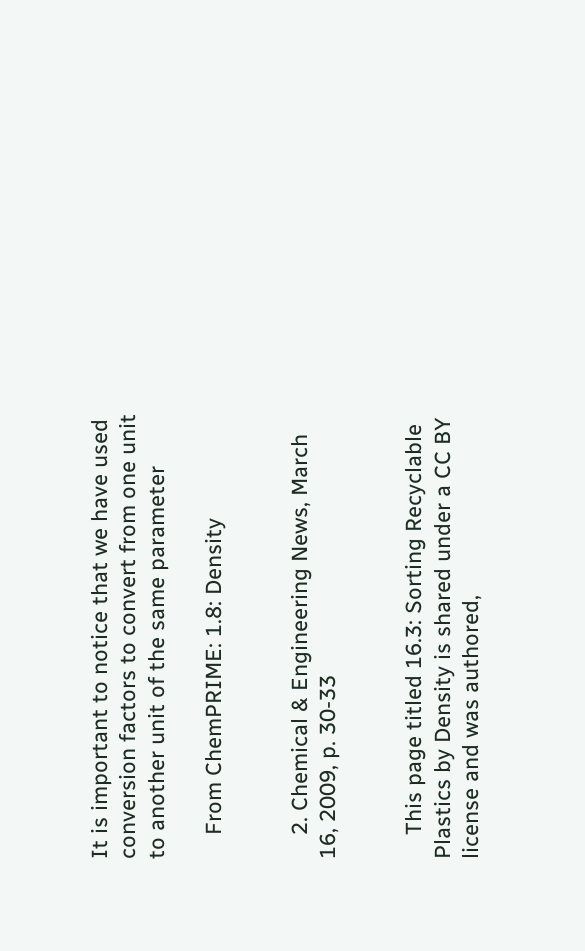It is important to notice that we have used conversion factors to convert from one unit to another unit of the same parameter

    From ChemPRIME: 1.8: Density


    2. Chemical & Engineering News, March 16, 2009, p. 30-33


    This page titled 16.3: Sorting Recyclable Plastics by Density is shared under a CC BY license and was authored,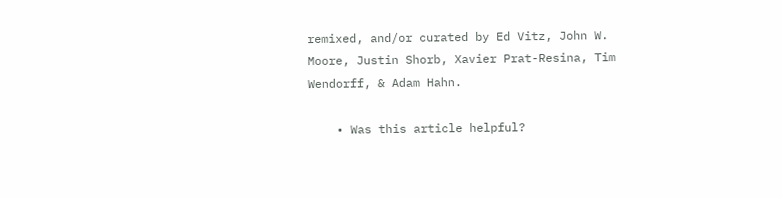remixed, and/or curated by Ed Vitz, John W. Moore, Justin Shorb, Xavier Prat-Resina, Tim Wendorff, & Adam Hahn.

    • Was this article helpful?